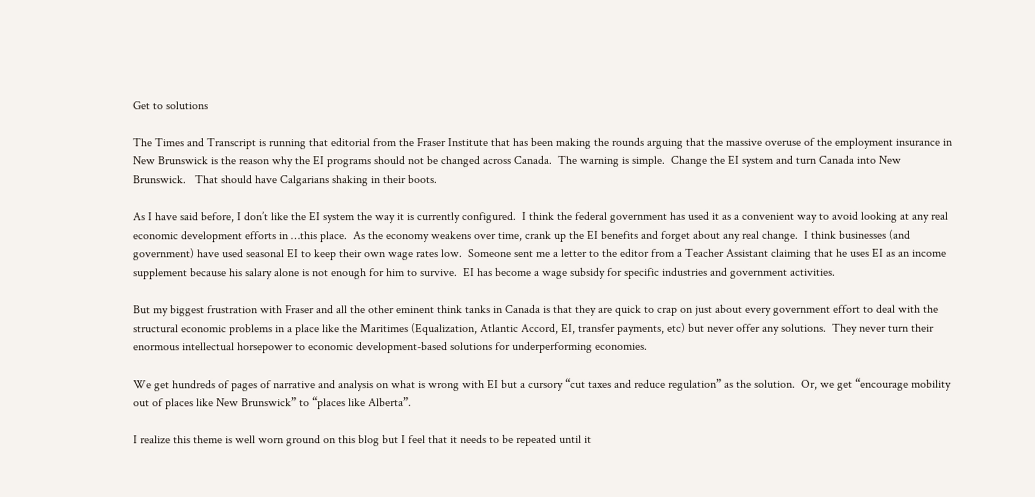Get to solutions

The Times and Transcript is running that editorial from the Fraser Institute that has been making the rounds arguing that the massive overuse of the employment insurance in New Brunswick is the reason why the EI programs should not be changed across Canada.  The warning is simple.  Change the EI system and turn Canada into New Brunswick.   That should have Calgarians shaking in their boots.

As I have said before, I don’t like the EI system the way it is currently configured.  I think the federal government has used it as a convenient way to avoid looking at any real economic development efforts in …this place.  As the economy weakens over time, crank up the EI benefits and forget about any real change.  I think businesses (and government) have used seasonal EI to keep their own wage rates low.  Someone sent me a letter to the editor from a Teacher Assistant claiming that he uses EI as an income supplement because his salary alone is not enough for him to survive.  EI has become a wage subsidy for specific industries and government activities.

But my biggest frustration with Fraser and all the other eminent think tanks in Canada is that they are quick to crap on just about every government effort to deal with the structural economic problems in a place like the Maritimes (Equalization, Atlantic Accord, EI, transfer payments, etc) but never offer any solutions.  They never turn their enormous intellectual horsepower to economic development-based solutions for underperforming economies.

We get hundreds of pages of narrative and analysis on what is wrong with EI but a cursory “cut taxes and reduce regulation” as the solution.  Or, we get “encourage mobility out of places like New Brunswick” to “places like Alberta”.

I realize this theme is well worn ground on this blog but I feel that it needs to be repeated until it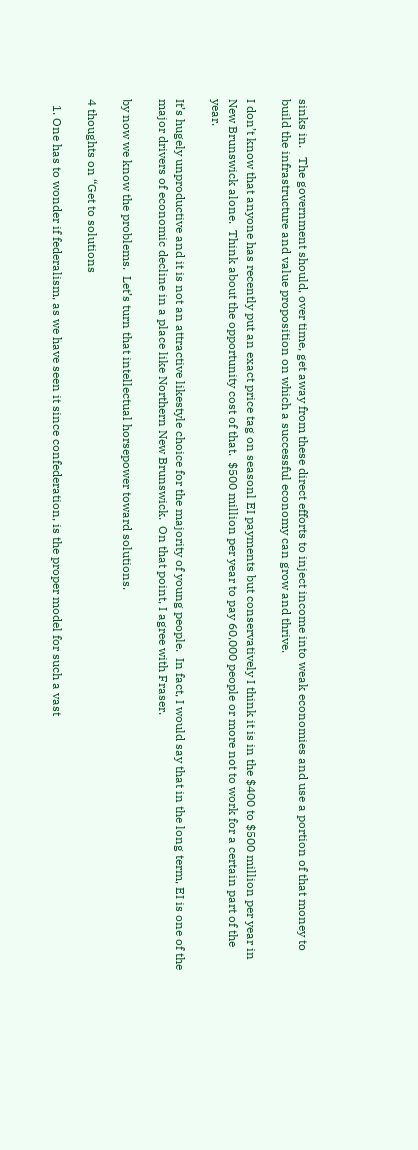sinks in.   The government should, over time, get away from these direct efforts to inject income into weak economies and use a portion of that money to build the infrastructure and value proposition on which a successful economy can grow and thrive.

I don’t know that anyone has recently put an exact price tag on seasonl EI payments but conservatively I think it is in the $400 to $500 million per year in New Brunswick alone.  Think about the opportunity cost of that.  $500 million per year to pay 60,000 people or more not to work for a certain part of the year.

It’s hugely unproductive and it is not an attractive likestyle choice for the majority of young people.  In fact, I would say that in the long term, EI is one of the major drivers of economic decline in a place like Northern New Brunswick.  On that point, I agree with Fraser.

by now we know the problems.  Let’s turn that intellectual horsepower toward solutions.

4 thoughts on “Get to solutions

  1. One has to wonder if federalism, as we have seen it since confederation, is the proper model for such a vast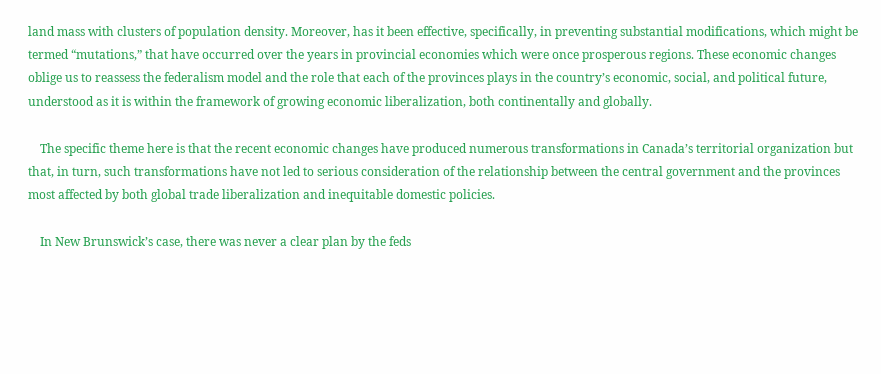land mass with clusters of population density. Moreover, has it been effective, specifically, in preventing substantial modifications, which might be termed “mutations,” that have occurred over the years in provincial economies which were once prosperous regions. These economic changes oblige us to reassess the federalism model and the role that each of the provinces plays in the country’s economic, social, and political future, understood as it is within the framework of growing economic liberalization, both continentally and globally.

    The specific theme here is that the recent economic changes have produced numerous transformations in Canada’s territorial organization but that, in turn, such transformations have not led to serious consideration of the relationship between the central government and the provinces most affected by both global trade liberalization and inequitable domestic policies.

    In New Brunswick’s case, there was never a clear plan by the feds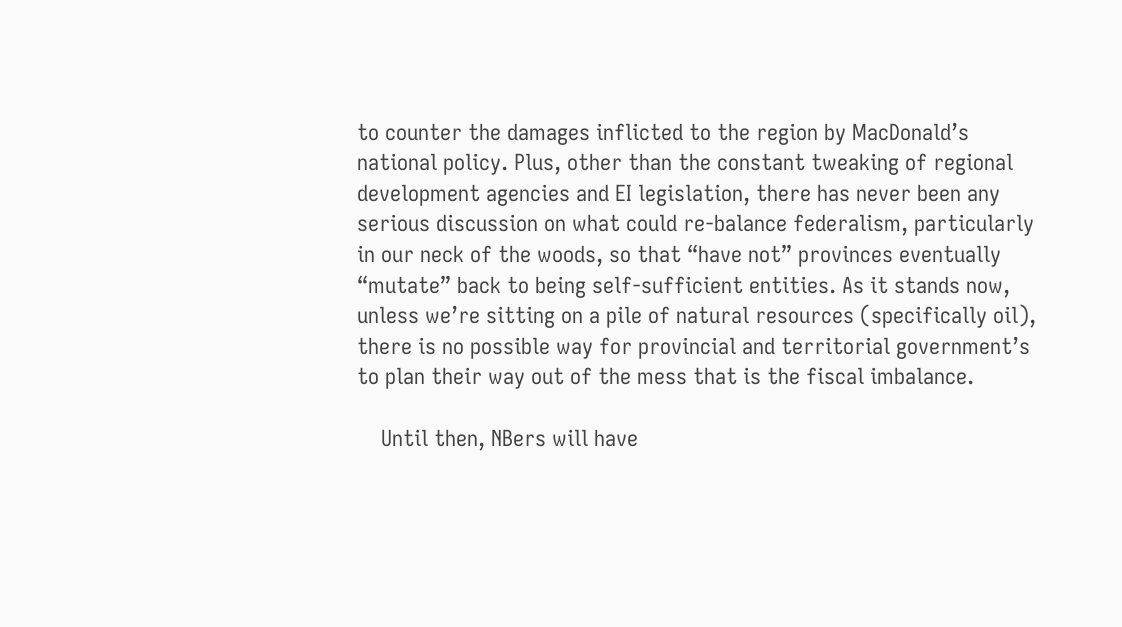to counter the damages inflicted to the region by MacDonald’s national policy. Plus, other than the constant tweaking of regional development agencies and EI legislation, there has never been any serious discussion on what could re-balance federalism, particularly in our neck of the woods, so that “have not” provinces eventually “mutate” back to being self-sufficient entities. As it stands now, unless we’re sitting on a pile of natural resources (specifically oil), there is no possible way for provincial and territorial government’s to plan their way out of the mess that is the fiscal imbalance.

    Until then, NBers will have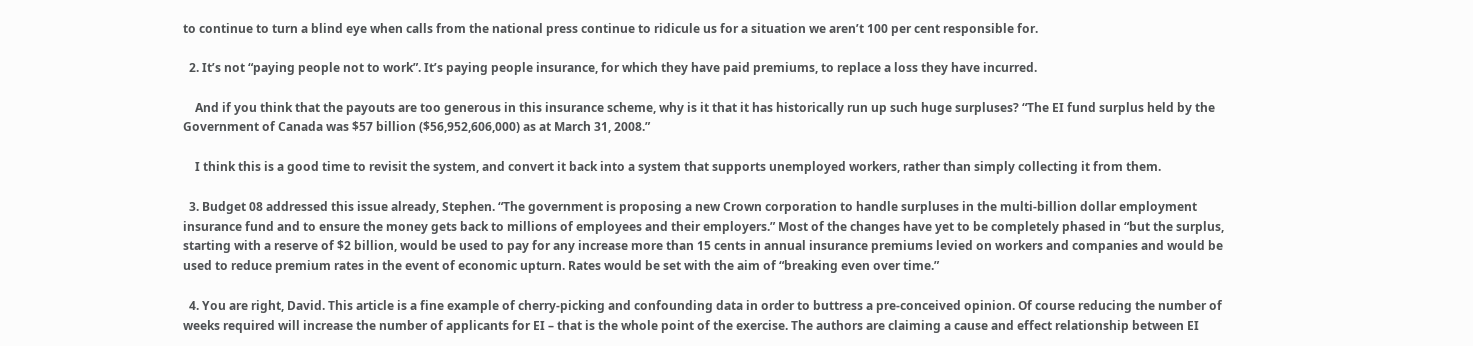to continue to turn a blind eye when calls from the national press continue to ridicule us for a situation we aren’t 100 per cent responsible for.

  2. It’s not “paying people not to work”. It’s paying people insurance, for which they have paid premiums, to replace a loss they have incurred.

    And if you think that the payouts are too generous in this insurance scheme, why is it that it has historically run up such huge surpluses? “The EI fund surplus held by the Government of Canada was $57 billion ($56,952,606,000) as at March 31, 2008.”

    I think this is a good time to revisit the system, and convert it back into a system that supports unemployed workers, rather than simply collecting it from them.

  3. Budget 08 addressed this issue already, Stephen. “The government is proposing a new Crown corporation to handle surpluses in the multi-billion dollar employment insurance fund and to ensure the money gets back to millions of employees and their employers.” Most of the changes have yet to be completely phased in “but the surplus, starting with a reserve of $2 billion, would be used to pay for any increase more than 15 cents in annual insurance premiums levied on workers and companies and would be used to reduce premium rates in the event of economic upturn. Rates would be set with the aim of “breaking even over time.”

  4. You are right, David. This article is a fine example of cherry-picking and confounding data in order to buttress a pre-conceived opinion. Of course reducing the number of weeks required will increase the number of applicants for EI – that is the whole point of the exercise. The authors are claiming a cause and effect relationship between EI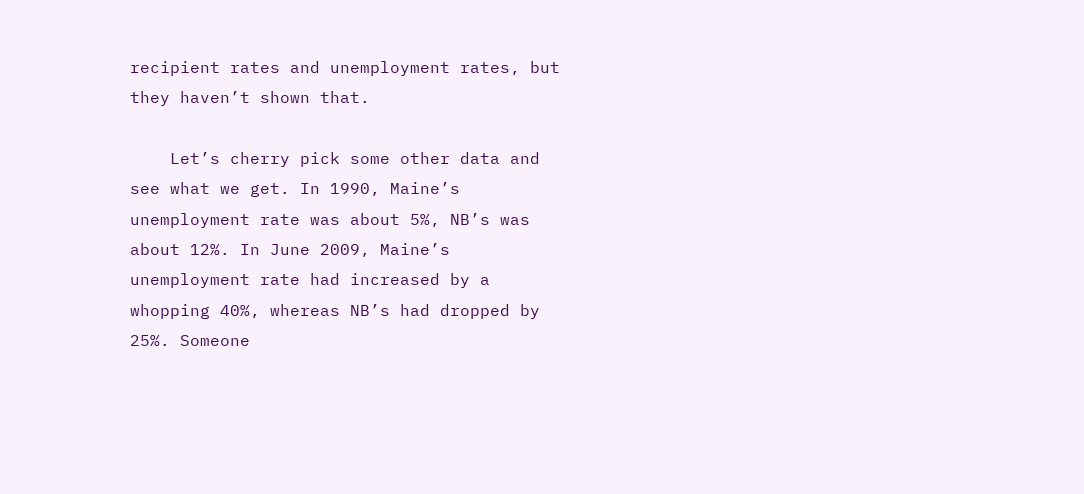recipient rates and unemployment rates, but they haven’t shown that.

    Let’s cherry pick some other data and see what we get. In 1990, Maine’s unemployment rate was about 5%, NB’s was about 12%. In June 2009, Maine’s unemployment rate had increased by a whopping 40%, whereas NB’s had dropped by 25%. Someone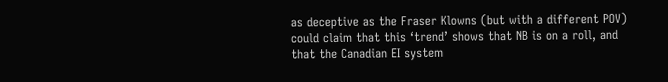as deceptive as the Fraser Klowns (but with a different POV) could claim that this ‘trend’ shows that NB is on a roll, and that the Canadian EI system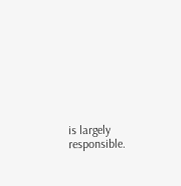is largely responsible.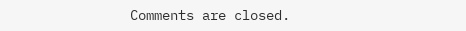Comments are closed.